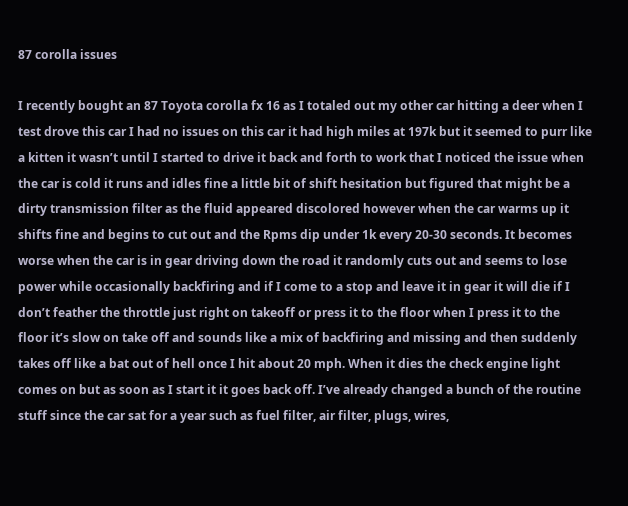87 corolla issues

I recently bought an 87 Toyota corolla fx 16 as I totaled out my other car hitting a deer when I test drove this car I had no issues on this car it had high miles at 197k but it seemed to purr like a kitten it wasn’t until I started to drive it back and forth to work that I noticed the issue when the car is cold it runs and idles fine a little bit of shift hesitation but figured that might be a dirty transmission filter as the fluid appeared discolored however when the car warms up it shifts fine and begins to cut out and the Rpms dip under 1k every 20-30 seconds. It becomes worse when the car is in gear driving down the road it randomly cuts out and seems to lose power while occasionally backfiring and if I come to a stop and leave it in gear it will die if I don’t feather the throttle just right on takeoff or press it to the floor when I press it to the floor it’s slow on take off and sounds like a mix of backfiring and missing and then suddenly takes off like a bat out of hell once I hit about 20 mph. When it dies the check engine light comes on but as soon as I start it it goes back off. I’ve already changed a bunch of the routine stuff since the car sat for a year such as fuel filter, air filter, plugs, wires,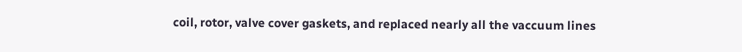coil, rotor, valve cover gaskets, and replaced nearly all the vaccuum lines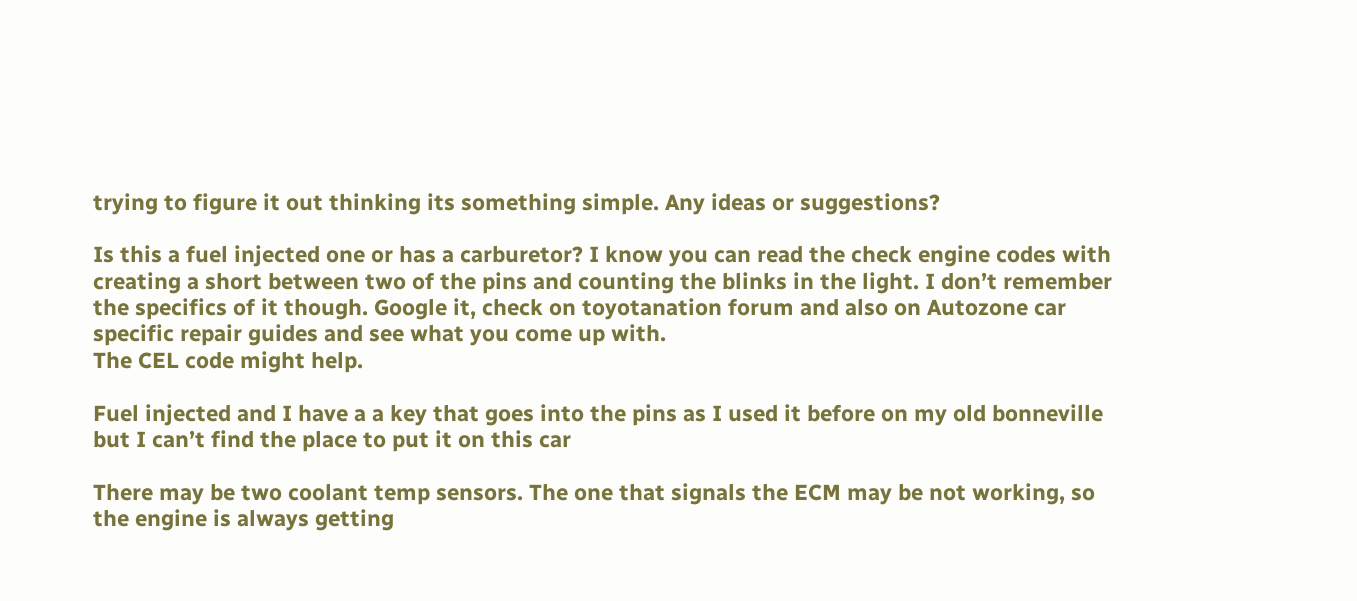trying to figure it out thinking its something simple. Any ideas or suggestions?

Is this a fuel injected one or has a carburetor? I know you can read the check engine codes with creating a short between two of the pins and counting the blinks in the light. I don’t remember the specifics of it though. Google it, check on toyotanation forum and also on Autozone car specific repair guides and see what you come up with.
The CEL code might help.

Fuel injected and I have a a key that goes into the pins as I used it before on my old bonneville but I can’t find the place to put it on this car

There may be two coolant temp sensors. The one that signals the ECM may be not working, so the engine is always getting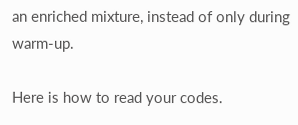an enriched mixture, instead of only during warm-up.

Here is how to read your codes.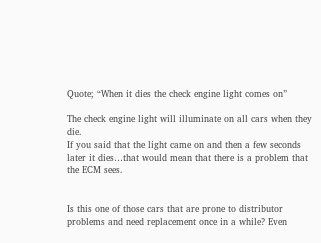Quote; “When it dies the check engine light comes on”

The check engine light will illuminate on all cars when they die.
If you said that the light came on and then a few seconds later it dies…that would mean that there is a problem that the ECM sees.


Is this one of those cars that are prone to distributor problems and need replacement once in a while? Even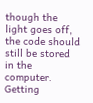though the light goes off, the code should still be stored in the computer. Getting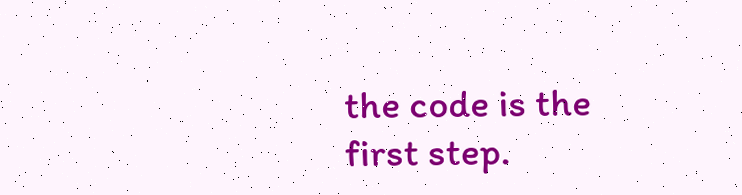the code is the first step.